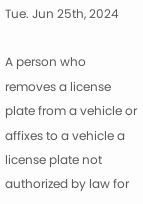Tue. Jun 25th, 2024

A person who removes a license plate from a vehicle or affixes to a vehicle a license plate not authorized by law for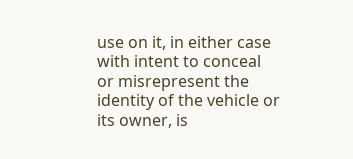use on it, in either case with intent to conceal or misrepresent the identity of the vehicle or its owner, is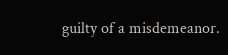guilty of a misdemeanor.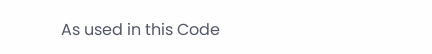As used in this Code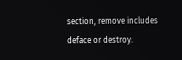section, remove includes deface or destroy.